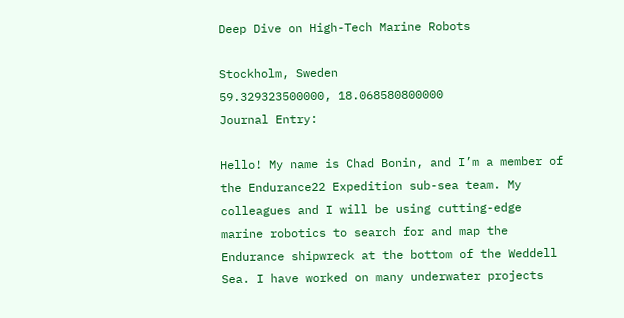Deep Dive on High-Tech Marine Robots

Stockholm, Sweden
59.329323500000, 18.068580800000
Journal Entry:

Hello! My name is Chad Bonin, and I’m a member of the Endurance22 Expedition sub-sea team. My colleagues and I will be using cutting-edge marine robotics to search for and map the Endurance shipwreck at the bottom of the Weddell Sea. I have worked on many underwater projects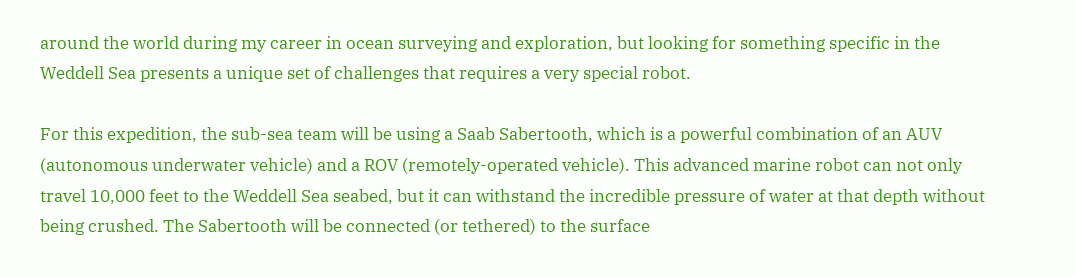around the world during my career in ocean surveying and exploration, but looking for something specific in the Weddell Sea presents a unique set of challenges that requires a very special robot.

For this expedition, the sub-sea team will be using a Saab Sabertooth, which is a powerful combination of an AUV (autonomous underwater vehicle) and a ROV (remotely-operated vehicle). This advanced marine robot can not only travel 10,000 feet to the Weddell Sea seabed, but it can withstand the incredible pressure of water at that depth without being crushed. The Sabertooth will be connected (or tethered) to the surface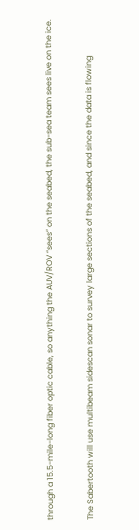through a 15.5-mile-long fiber optic cable, so anything the AUV/ROV “sees” on the seabed, the sub-sea team sees live on the ice.

The Sabertooth will use multibeam sidescan sonar to survey large sections of the seabed, and since the data is flowing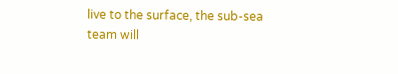live to the surface, the sub-sea team will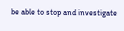be able to stop and investigate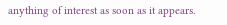anything of interest as soon as it appears.